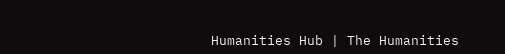Humanities Hub | The Humanities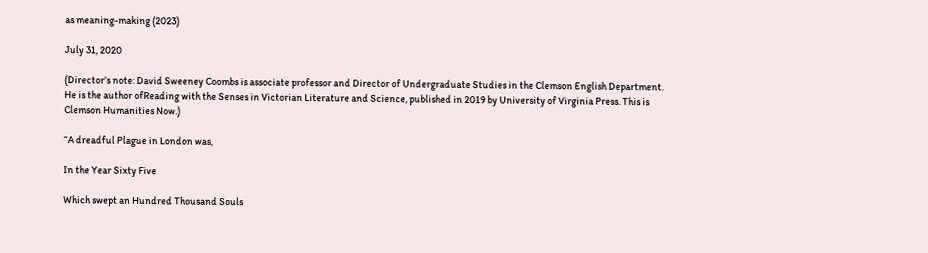as meaning-making (2023)

July 31, 2020

(Director’s note: David Sweeney Coombs is associate professor and Director of Undergraduate Studies in the Clemson English Department. He is the author ofReading with the Senses in Victorian Literature and Science, published in 2019 by University of Virginia Press. This is Clemson Humanities Now.)

“A dreadful Plague in London was,

In the Year Sixty Five

Which swept an Hundred Thousand Souls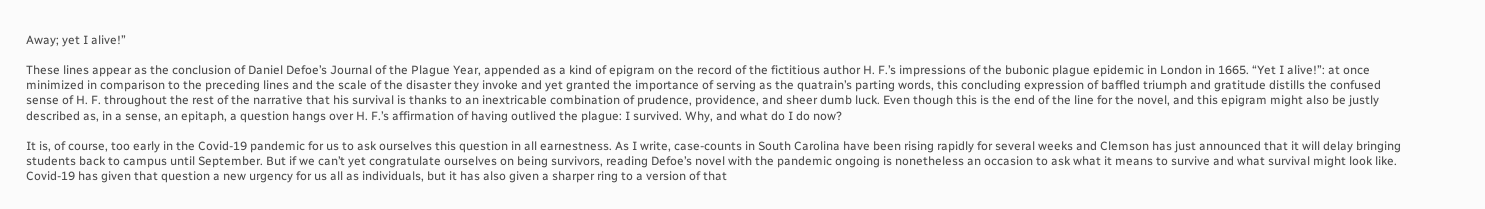Away; yet I alive!”

These lines appear as the conclusion of Daniel Defoe’s Journal of the Plague Year, appended as a kind of epigram on the record of the fictitious author H. F.’s impressions of the bubonic plague epidemic in London in 1665. “Yet I alive!”: at once minimized in comparison to the preceding lines and the scale of the disaster they invoke and yet granted the importance of serving as the quatrain’s parting words, this concluding expression of baffled triumph and gratitude distills the confused sense of H. F. throughout the rest of the narrative that his survival is thanks to an inextricable combination of prudence, providence, and sheer dumb luck. Even though this is the end of the line for the novel, and this epigram might also be justly described as, in a sense, an epitaph, a question hangs over H. F.’s affirmation of having outlived the plague: I survived. Why, and what do I do now?

It is, of course, too early in the Covid-19 pandemic for us to ask ourselves this question in all earnestness. As I write, case-counts in South Carolina have been rising rapidly for several weeks and Clemson has just announced that it will delay bringing students back to campus until September. But if we can’t yet congratulate ourselves on being survivors, reading Defoe’s novel with the pandemic ongoing is nonetheless an occasion to ask what it means to survive and what survival might look like. Covid-19 has given that question a new urgency for us all as individuals, but it has also given a sharper ring to a version of that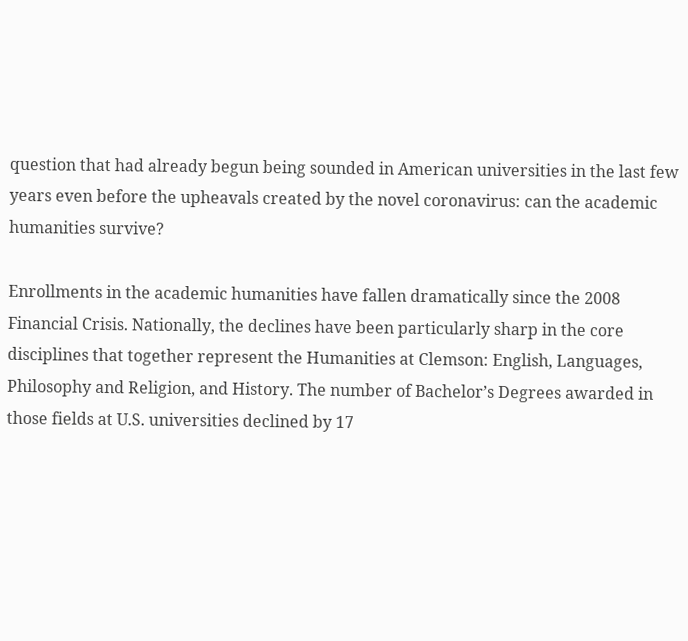question that had already begun being sounded in American universities in the last few years even before the upheavals created by the novel coronavirus: can the academic humanities survive?

Enrollments in the academic humanities have fallen dramatically since the 2008 Financial Crisis. Nationally, the declines have been particularly sharp in the core disciplines that together represent the Humanities at Clemson: English, Languages, Philosophy and Religion, and History. The number of Bachelor’s Degrees awarded in those fields at U.S. universities declined by 17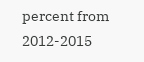percent from 2012-2015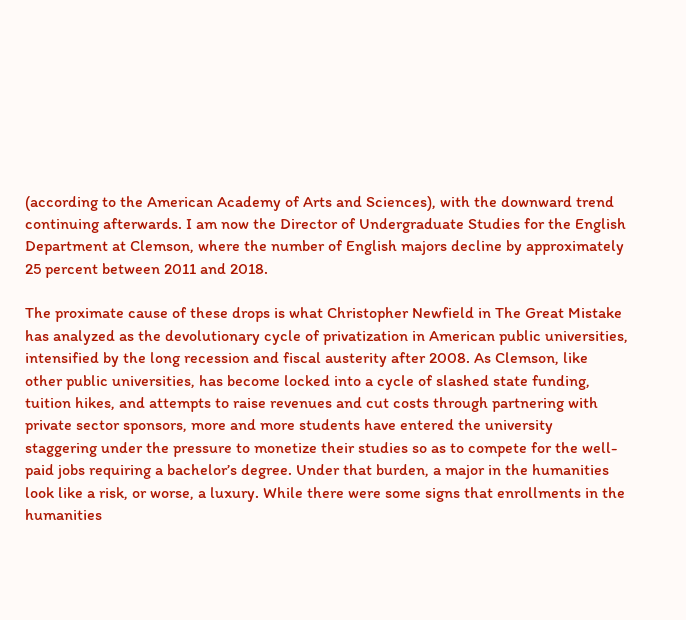(according to the American Academy of Arts and Sciences), with the downward trend continuing afterwards. I am now the Director of Undergraduate Studies for the English Department at Clemson, where the number of English majors decline by approximately 25 percent between 2011 and 2018.

The proximate cause of these drops is what Christopher Newfield in The Great Mistake has analyzed as the devolutionary cycle of privatization in American public universities, intensified by the long recession and fiscal austerity after 2008. As Clemson, like other public universities, has become locked into a cycle of slashed state funding, tuition hikes, and attempts to raise revenues and cut costs through partnering with private sector sponsors, more and more students have entered the university staggering under the pressure to monetize their studies so as to compete for the well-paid jobs requiring a bachelor’s degree. Under that burden, a major in the humanities look like a risk, or worse, a luxury. While there were some signs that enrollments in the humanities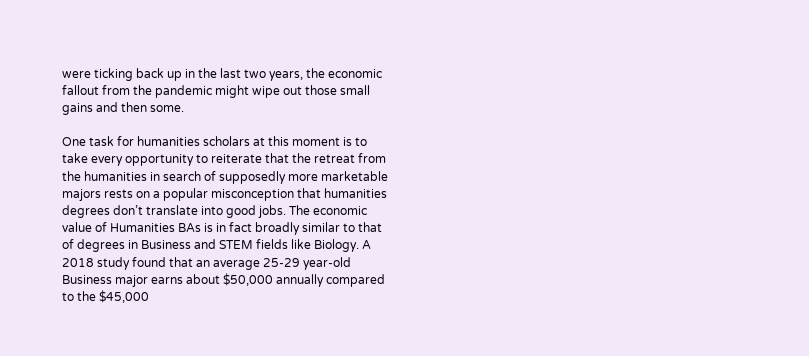were ticking back up in the last two years, the economic fallout from the pandemic might wipe out those small gains and then some.

One task for humanities scholars at this moment is to take every opportunity to reiterate that the retreat from the humanities in search of supposedly more marketable majors rests on a popular misconception that humanities degrees don’t translate into good jobs. The economic value of Humanities BAs is in fact broadly similar to that of degrees in Business and STEM fields like Biology. A 2018 study found that an average 25-29 year-old Business major earns about $50,000 annually compared to the $45,000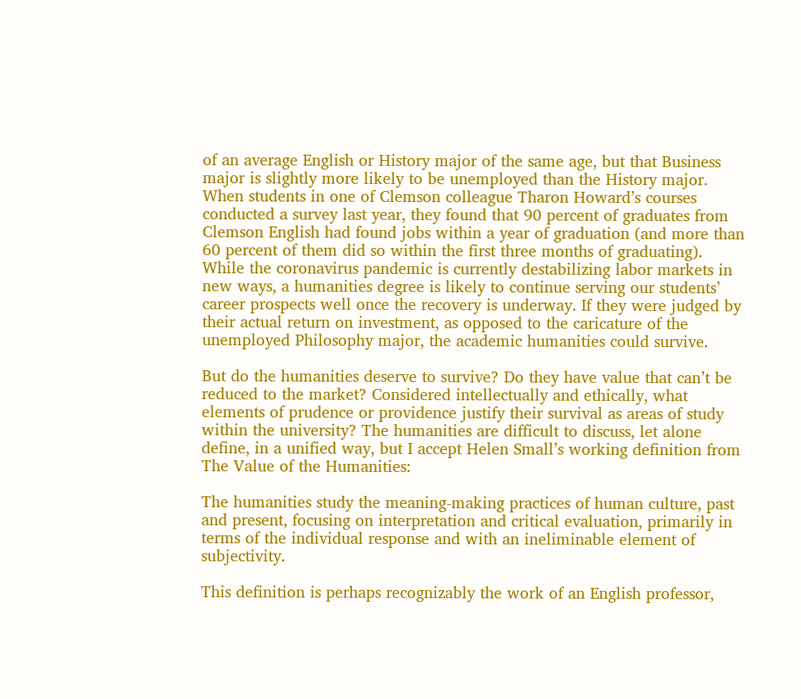of an average English or History major of the same age, but that Business major is slightly more likely to be unemployed than the History major. When students in one of Clemson colleague Tharon Howard’s courses conducted a survey last year, they found that 90 percent of graduates from Clemson English had found jobs within a year of graduation (and more than 60 percent of them did so within the first three months of graduating). While the coronavirus pandemic is currently destabilizing labor markets in new ways, a humanities degree is likely to continue serving our students’ career prospects well once the recovery is underway. If they were judged by their actual return on investment, as opposed to the caricature of the unemployed Philosophy major, the academic humanities could survive.

But do the humanities deserve to survive? Do they have value that can’t be reduced to the market? Considered intellectually and ethically, what elements of prudence or providence justify their survival as areas of study within the university? The humanities are difficult to discuss, let alone define, in a unified way, but I accept Helen Small’s working definition from The Value of the Humanities:

The humanities study the meaning-making practices of human culture, past and present, focusing on interpretation and critical evaluation, primarily in terms of the individual response and with an ineliminable element of subjectivity.

This definition is perhaps recognizably the work of an English professor,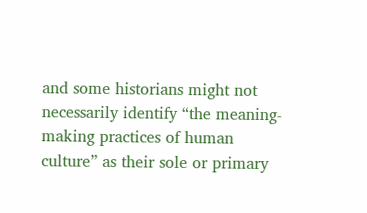and some historians might not necessarily identify “the meaning-making practices of human culture” as their sole or primary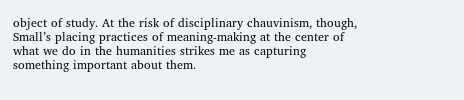object of study. At the risk of disciplinary chauvinism, though, Small’s placing practices of meaning-making at the center of what we do in the humanities strikes me as capturing something important about them.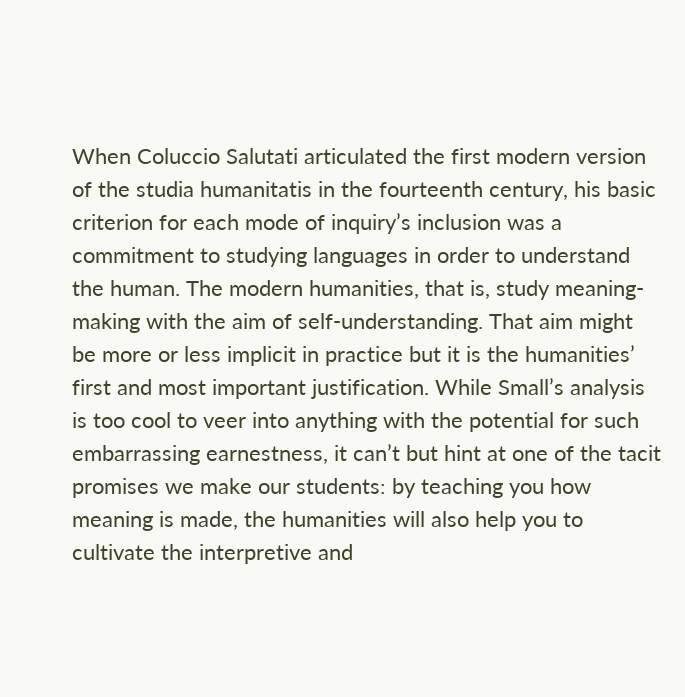When Coluccio Salutati articulated the first modern version of the studia humanitatis in the fourteenth century, his basic criterion for each mode of inquiry’s inclusion was a commitment to studying languages in order to understand the human. The modern humanities, that is, study meaning-making with the aim of self-understanding. That aim might be more or less implicit in practice but it is the humanities’ first and most important justification. While Small’s analysis is too cool to veer into anything with the potential for such embarrassing earnestness, it can’t but hint at one of the tacit promises we make our students: by teaching you how meaning is made, the humanities will also help you to cultivate the interpretive and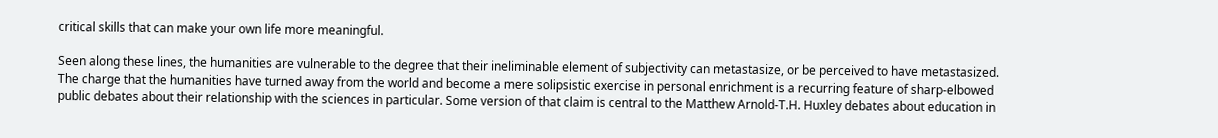critical skills that can make your own life more meaningful.

Seen along these lines, the humanities are vulnerable to the degree that their ineliminable element of subjectivity can metastasize, or be perceived to have metastasized. The charge that the humanities have turned away from the world and become a mere solipsistic exercise in personal enrichment is a recurring feature of sharp-elbowed public debates about their relationship with the sciences in particular. Some version of that claim is central to the Matthew Arnold-T.H. Huxley debates about education in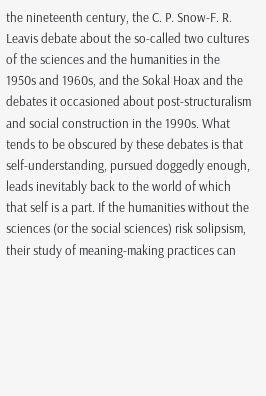the nineteenth century, the C. P. Snow-F. R. Leavis debate about the so-called two cultures of the sciences and the humanities in the 1950s and 1960s, and the Sokal Hoax and the debates it occasioned about post-structuralism and social construction in the 1990s. What tends to be obscured by these debates is that self-understanding, pursued doggedly enough, leads inevitably back to the world of which that self is a part. If the humanities without the sciences (or the social sciences) risk solipsism, their study of meaning-making practices can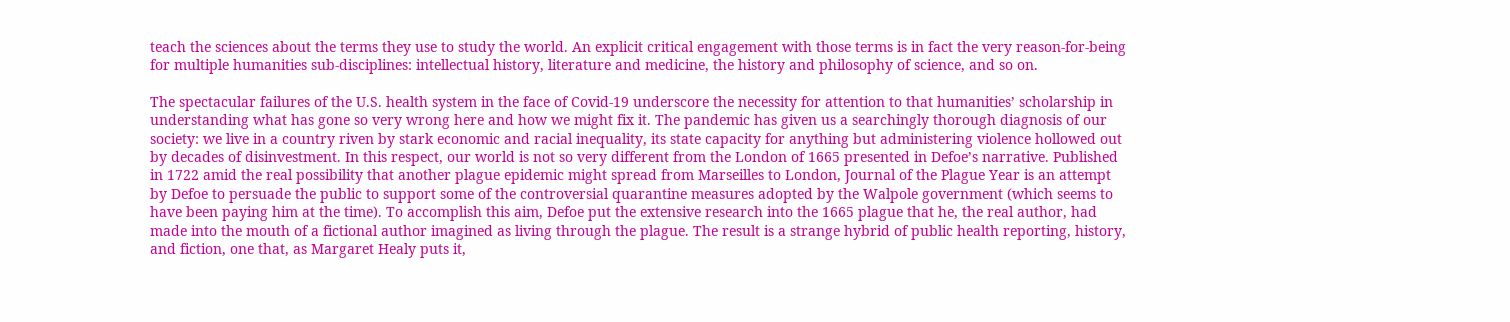teach the sciences about the terms they use to study the world. An explicit critical engagement with those terms is in fact the very reason-for-being for multiple humanities sub-disciplines: intellectual history, literature and medicine, the history and philosophy of science, and so on.

The spectacular failures of the U.S. health system in the face of Covid-19 underscore the necessity for attention to that humanities’ scholarship in understanding what has gone so very wrong here and how we might fix it. The pandemic has given us a searchingly thorough diagnosis of our society: we live in a country riven by stark economic and racial inequality, its state capacity for anything but administering violence hollowed out by decades of disinvestment. In this respect, our world is not so very different from the London of 1665 presented in Defoe’s narrative. Published in 1722 amid the real possibility that another plague epidemic might spread from Marseilles to London, Journal of the Plague Year is an attempt by Defoe to persuade the public to support some of the controversial quarantine measures adopted by the Walpole government (which seems to have been paying him at the time). To accomplish this aim, Defoe put the extensive research into the 1665 plague that he, the real author, had made into the mouth of a fictional author imagined as living through the plague. The result is a strange hybrid of public health reporting, history, and fiction, one that, as Margaret Healy puts it,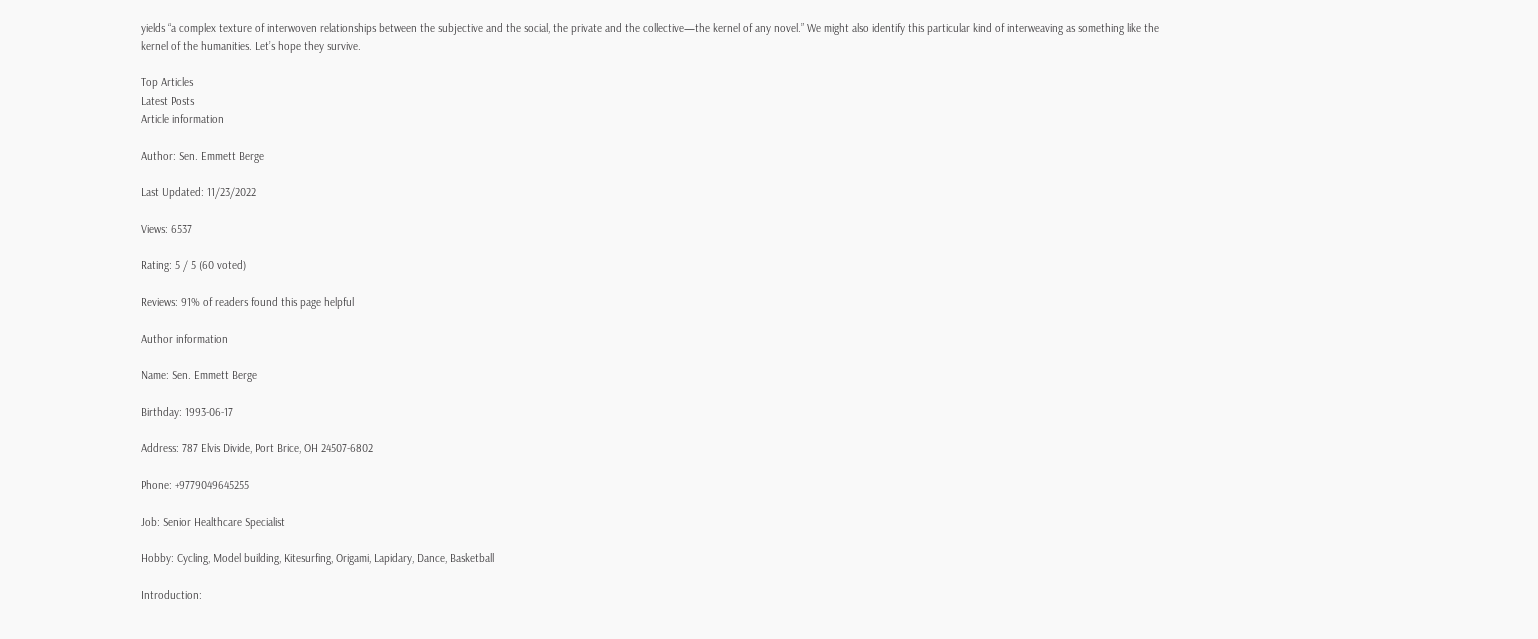yields “a complex texture of interwoven relationships between the subjective and the social, the private and the collective—the kernel of any novel.” We might also identify this particular kind of interweaving as something like the kernel of the humanities. Let’s hope they survive.

Top Articles
Latest Posts
Article information

Author: Sen. Emmett Berge

Last Updated: 11/23/2022

Views: 6537

Rating: 5 / 5 (60 voted)

Reviews: 91% of readers found this page helpful

Author information

Name: Sen. Emmett Berge

Birthday: 1993-06-17

Address: 787 Elvis Divide, Port Brice, OH 24507-6802

Phone: +9779049645255

Job: Senior Healthcare Specialist

Hobby: Cycling, Model building, Kitesurfing, Origami, Lapidary, Dance, Basketball

Introduction: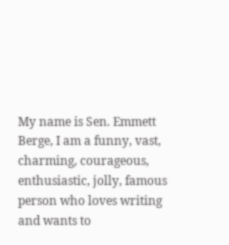My name is Sen. Emmett Berge, I am a funny, vast, charming, courageous, enthusiastic, jolly, famous person who loves writing and wants to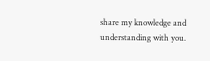share my knowledge and understanding with you.